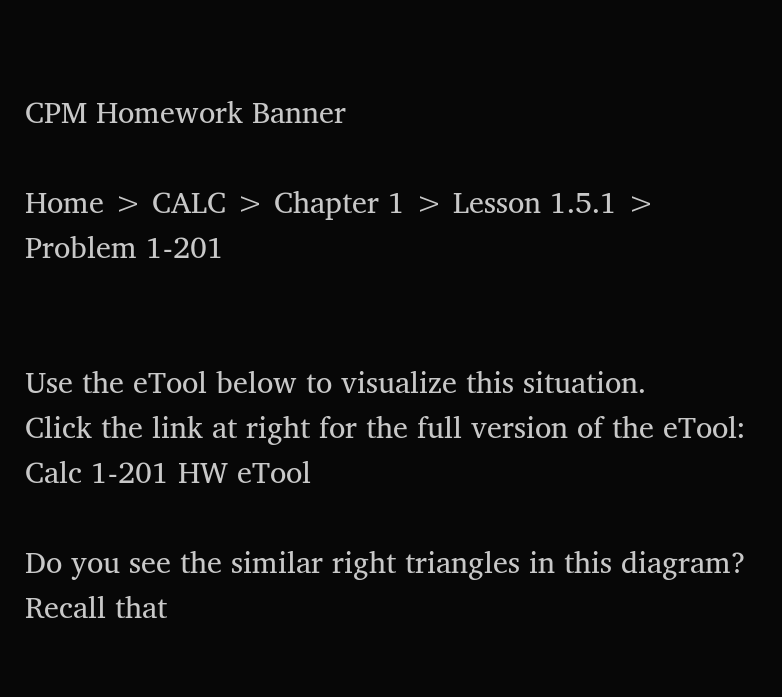CPM Homework Banner

Home > CALC > Chapter 1 > Lesson 1.5.1 > Problem 1-201


Use the eTool below to visualize this situation.
Click the link at right for the full version of the eTool: Calc 1-201 HW eTool

Do you see the similar right triangles in this diagram? Recall that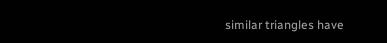similar triangles have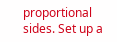proportional sides. Set up a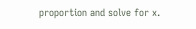proportion and solve for x.